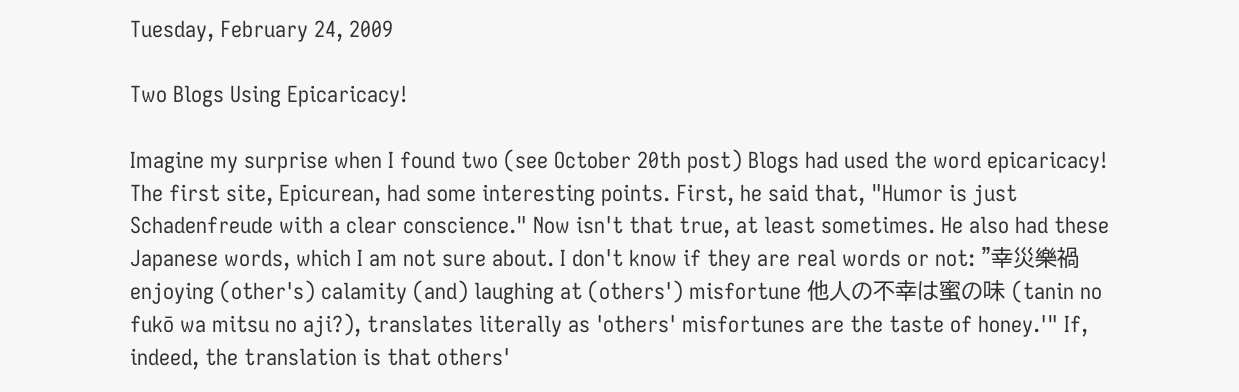Tuesday, February 24, 2009

Two Blogs Using Epicaricacy!

Imagine my surprise when I found two (see October 20th post) Blogs had used the word epicaricacy! The first site, Epicurean, had some interesting points. First, he said that, "Humor is just Schadenfreude with a clear conscience." Now isn't that true, at least sometimes. He also had these Japanese words, which I am not sure about. I don't know if they are real words or not: "幸災樂禍 enjoying (other's) calamity (and) laughing at (others') misfortune 他人の不幸は蜜の味 (tanin no fukō wa mitsu no aji?), translates literally as 'others' misfortunes are the taste of honey.'" If, indeed, the translation is that others'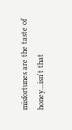misfortunes are the taste of honey...isn't that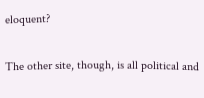eloquent?

The other site, though, is all political and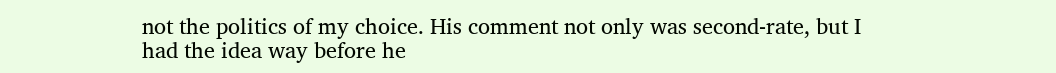not the politics of my choice. His comment not only was second-rate, but I had the idea way before he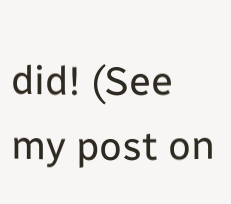did! (See my post on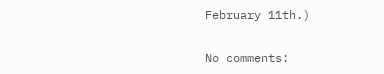February 11th.)

No comments: